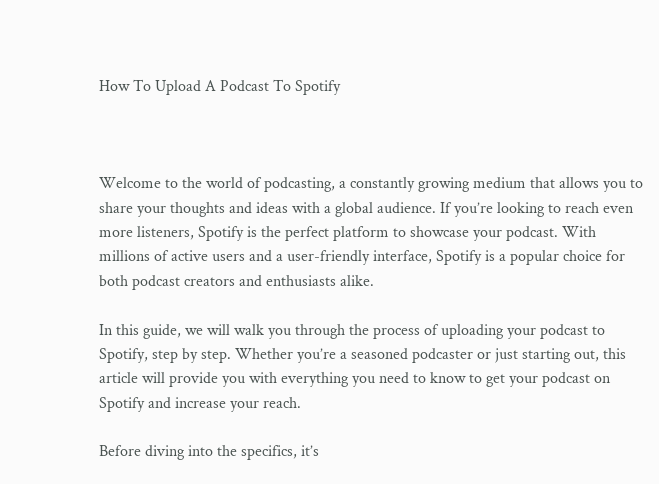How To Upload A Podcast To Spotify



Welcome to the world of podcasting, a constantly growing medium that allows you to share your thoughts and ideas with a global audience. If you’re looking to reach even more listeners, Spotify is the perfect platform to showcase your podcast. With millions of active users and a user-friendly interface, Spotify is a popular choice for both podcast creators and enthusiasts alike.

In this guide, we will walk you through the process of uploading your podcast to Spotify, step by step. Whether you’re a seasoned podcaster or just starting out, this article will provide you with everything you need to know to get your podcast on Spotify and increase your reach.

Before diving into the specifics, it’s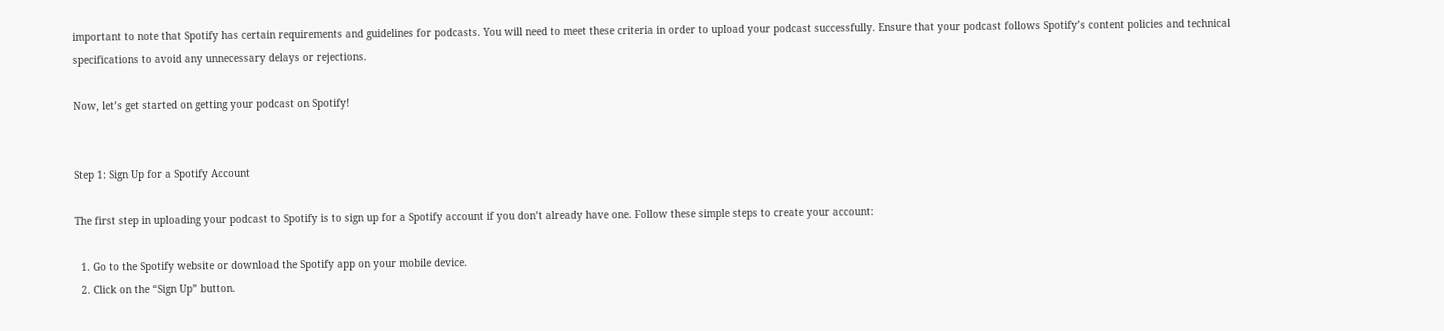important to note that Spotify has certain requirements and guidelines for podcasts. You will need to meet these criteria in order to upload your podcast successfully. Ensure that your podcast follows Spotify’s content policies and technical specifications to avoid any unnecessary delays or rejections.

Now, let’s get started on getting your podcast on Spotify!


Step 1: Sign Up for a Spotify Account

The first step in uploading your podcast to Spotify is to sign up for a Spotify account if you don’t already have one. Follow these simple steps to create your account:

  1. Go to the Spotify website or download the Spotify app on your mobile device.
  2. Click on the “Sign Up” button.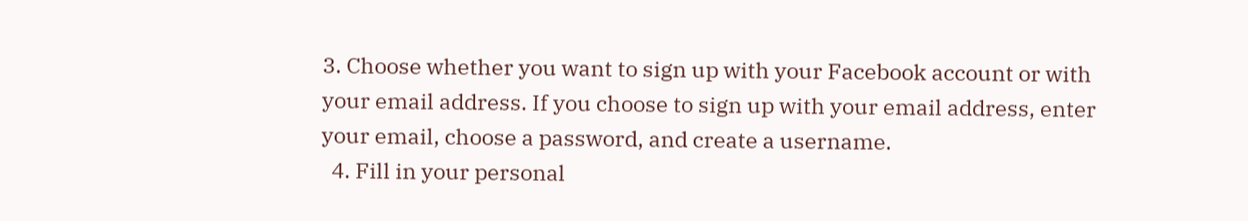3. Choose whether you want to sign up with your Facebook account or with your email address. If you choose to sign up with your email address, enter your email, choose a password, and create a username.
  4. Fill in your personal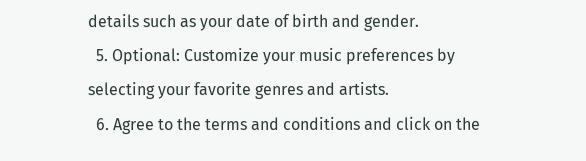details such as your date of birth and gender.
  5. Optional: Customize your music preferences by selecting your favorite genres and artists.
  6. Agree to the terms and conditions and click on the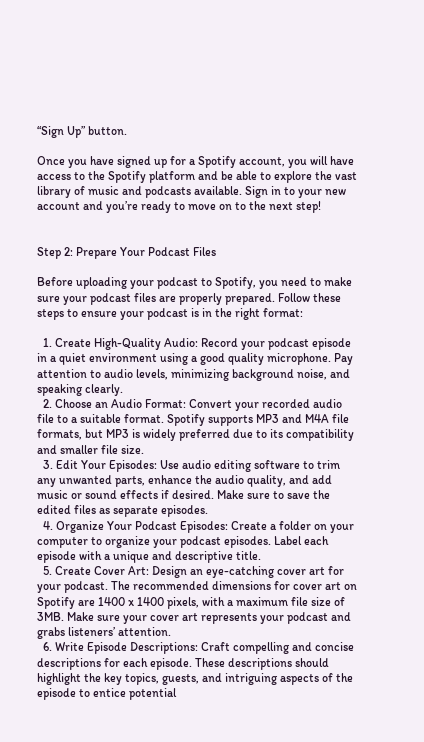“Sign Up” button.

Once you have signed up for a Spotify account, you will have access to the Spotify platform and be able to explore the vast library of music and podcasts available. Sign in to your new account and you’re ready to move on to the next step!


Step 2: Prepare Your Podcast Files

Before uploading your podcast to Spotify, you need to make sure your podcast files are properly prepared. Follow these steps to ensure your podcast is in the right format:

  1. Create High-Quality Audio: Record your podcast episode in a quiet environment using a good quality microphone. Pay attention to audio levels, minimizing background noise, and speaking clearly.
  2. Choose an Audio Format: Convert your recorded audio file to a suitable format. Spotify supports MP3 and M4A file formats, but MP3 is widely preferred due to its compatibility and smaller file size.
  3. Edit Your Episodes: Use audio editing software to trim any unwanted parts, enhance the audio quality, and add music or sound effects if desired. Make sure to save the edited files as separate episodes.
  4. Organize Your Podcast Episodes: Create a folder on your computer to organize your podcast episodes. Label each episode with a unique and descriptive title.
  5. Create Cover Art: Design an eye-catching cover art for your podcast. The recommended dimensions for cover art on Spotify are 1400 x 1400 pixels, with a maximum file size of 3MB. Make sure your cover art represents your podcast and grabs listeners’ attention.
  6. Write Episode Descriptions: Craft compelling and concise descriptions for each episode. These descriptions should highlight the key topics, guests, and intriguing aspects of the episode to entice potential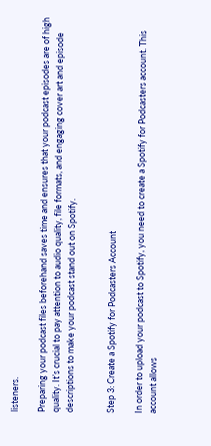listeners.

Preparing your podcast files beforehand saves time and ensures that your podcast episodes are of high quality. It’s crucial to pay attention to audio quality, file formats, and engaging cover art and episode descriptions to make your podcast stand out on Spotify.


Step 3: Create a Spotify for Podcasters Account

In order to upload your podcast to Spotify, you need to create a Spotify for Podcasters account. This account allows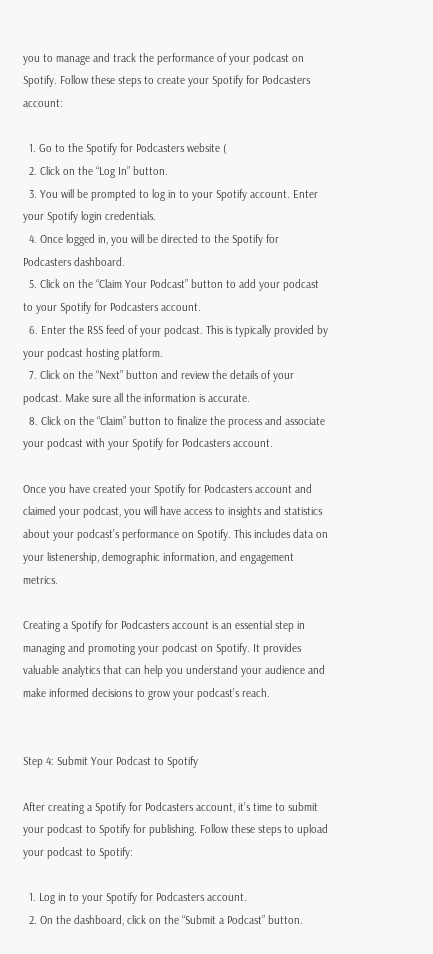you to manage and track the performance of your podcast on Spotify. Follow these steps to create your Spotify for Podcasters account:

  1. Go to the Spotify for Podcasters website (
  2. Click on the “Log In” button.
  3. You will be prompted to log in to your Spotify account. Enter your Spotify login credentials.
  4. Once logged in, you will be directed to the Spotify for Podcasters dashboard.
  5. Click on the “Claim Your Podcast” button to add your podcast to your Spotify for Podcasters account.
  6. Enter the RSS feed of your podcast. This is typically provided by your podcast hosting platform.
  7. Click on the “Next” button and review the details of your podcast. Make sure all the information is accurate.
  8. Click on the “Claim” button to finalize the process and associate your podcast with your Spotify for Podcasters account.

Once you have created your Spotify for Podcasters account and claimed your podcast, you will have access to insights and statistics about your podcast’s performance on Spotify. This includes data on your listenership, demographic information, and engagement metrics.

Creating a Spotify for Podcasters account is an essential step in managing and promoting your podcast on Spotify. It provides valuable analytics that can help you understand your audience and make informed decisions to grow your podcast’s reach.


Step 4: Submit Your Podcast to Spotify

After creating a Spotify for Podcasters account, it’s time to submit your podcast to Spotify for publishing. Follow these steps to upload your podcast to Spotify:

  1. Log in to your Spotify for Podcasters account.
  2. On the dashboard, click on the “Submit a Podcast” button.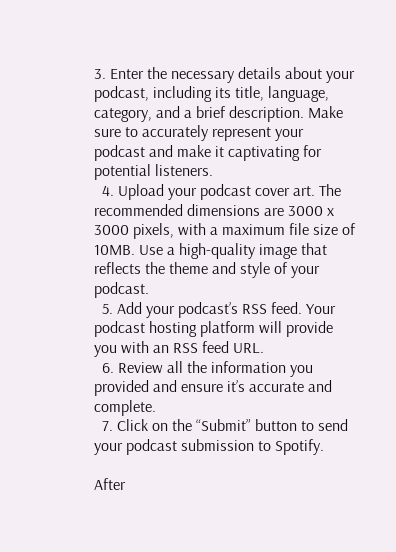3. Enter the necessary details about your podcast, including its title, language, category, and a brief description. Make sure to accurately represent your podcast and make it captivating for potential listeners.
  4. Upload your podcast cover art. The recommended dimensions are 3000 x 3000 pixels, with a maximum file size of 10MB. Use a high-quality image that reflects the theme and style of your podcast.
  5. Add your podcast’s RSS feed. Your podcast hosting platform will provide you with an RSS feed URL.
  6. Review all the information you provided and ensure it’s accurate and complete.
  7. Click on the “Submit” button to send your podcast submission to Spotify.

After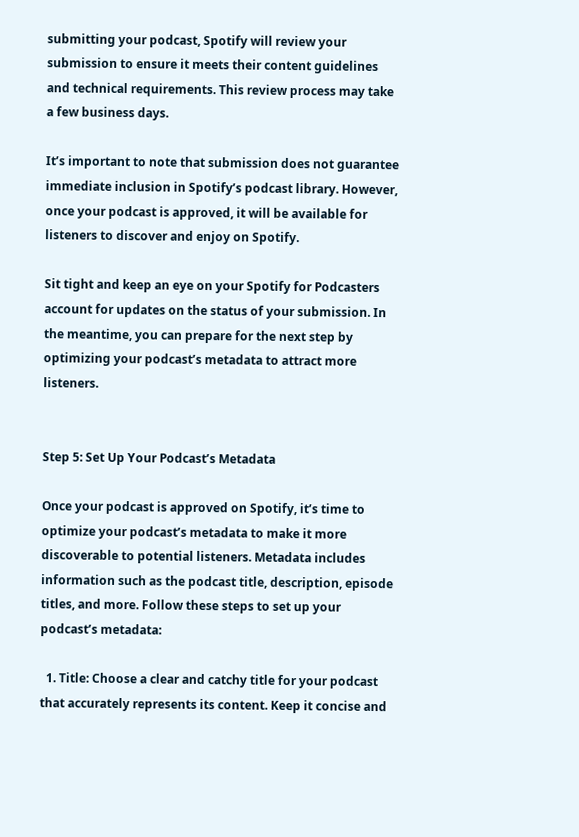submitting your podcast, Spotify will review your submission to ensure it meets their content guidelines and technical requirements. This review process may take a few business days.

It’s important to note that submission does not guarantee immediate inclusion in Spotify’s podcast library. However, once your podcast is approved, it will be available for listeners to discover and enjoy on Spotify.

Sit tight and keep an eye on your Spotify for Podcasters account for updates on the status of your submission. In the meantime, you can prepare for the next step by optimizing your podcast’s metadata to attract more listeners.


Step 5: Set Up Your Podcast’s Metadata

Once your podcast is approved on Spotify, it’s time to optimize your podcast’s metadata to make it more discoverable to potential listeners. Metadata includes information such as the podcast title, description, episode titles, and more. Follow these steps to set up your podcast’s metadata:

  1. Title: Choose a clear and catchy title for your podcast that accurately represents its content. Keep it concise and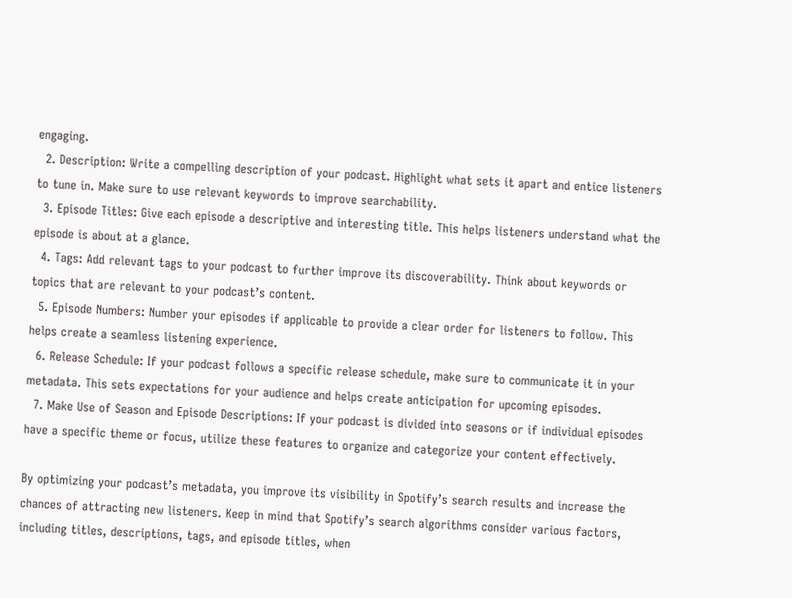engaging.
  2. Description: Write a compelling description of your podcast. Highlight what sets it apart and entice listeners to tune in. Make sure to use relevant keywords to improve searchability.
  3. Episode Titles: Give each episode a descriptive and interesting title. This helps listeners understand what the episode is about at a glance.
  4. Tags: Add relevant tags to your podcast to further improve its discoverability. Think about keywords or topics that are relevant to your podcast’s content.
  5. Episode Numbers: Number your episodes if applicable to provide a clear order for listeners to follow. This helps create a seamless listening experience.
  6. Release Schedule: If your podcast follows a specific release schedule, make sure to communicate it in your metadata. This sets expectations for your audience and helps create anticipation for upcoming episodes.
  7. Make Use of Season and Episode Descriptions: If your podcast is divided into seasons or if individual episodes have a specific theme or focus, utilize these features to organize and categorize your content effectively.

By optimizing your podcast’s metadata, you improve its visibility in Spotify’s search results and increase the chances of attracting new listeners. Keep in mind that Spotify’s search algorithms consider various factors, including titles, descriptions, tags, and episode titles, when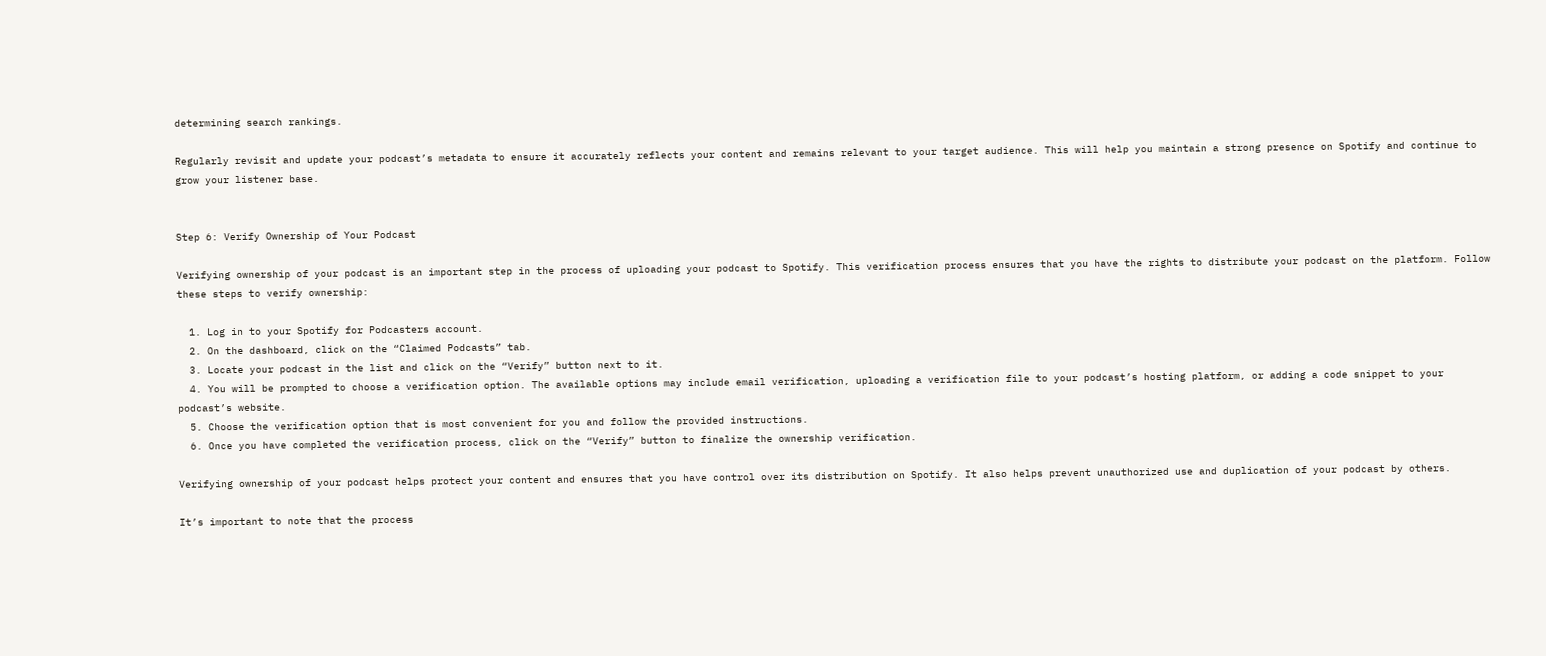determining search rankings.

Regularly revisit and update your podcast’s metadata to ensure it accurately reflects your content and remains relevant to your target audience. This will help you maintain a strong presence on Spotify and continue to grow your listener base.


Step 6: Verify Ownership of Your Podcast

Verifying ownership of your podcast is an important step in the process of uploading your podcast to Spotify. This verification process ensures that you have the rights to distribute your podcast on the platform. Follow these steps to verify ownership:

  1. Log in to your Spotify for Podcasters account.
  2. On the dashboard, click on the “Claimed Podcasts” tab.
  3. Locate your podcast in the list and click on the “Verify” button next to it.
  4. You will be prompted to choose a verification option. The available options may include email verification, uploading a verification file to your podcast’s hosting platform, or adding a code snippet to your podcast’s website.
  5. Choose the verification option that is most convenient for you and follow the provided instructions.
  6. Once you have completed the verification process, click on the “Verify” button to finalize the ownership verification.

Verifying ownership of your podcast helps protect your content and ensures that you have control over its distribution on Spotify. It also helps prevent unauthorized use and duplication of your podcast by others.

It’s important to note that the process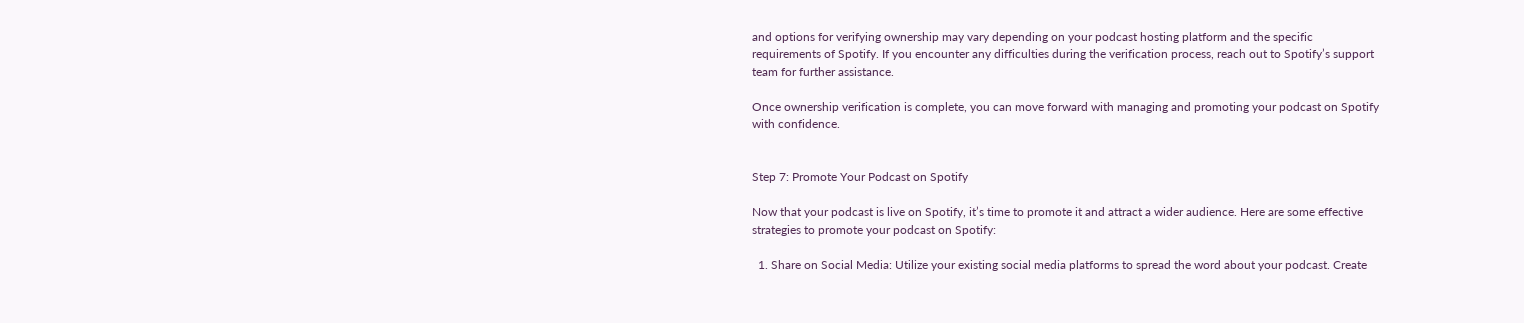and options for verifying ownership may vary depending on your podcast hosting platform and the specific requirements of Spotify. If you encounter any difficulties during the verification process, reach out to Spotify’s support team for further assistance.

Once ownership verification is complete, you can move forward with managing and promoting your podcast on Spotify with confidence.


Step 7: Promote Your Podcast on Spotify

Now that your podcast is live on Spotify, it’s time to promote it and attract a wider audience. Here are some effective strategies to promote your podcast on Spotify:

  1. Share on Social Media: Utilize your existing social media platforms to spread the word about your podcast. Create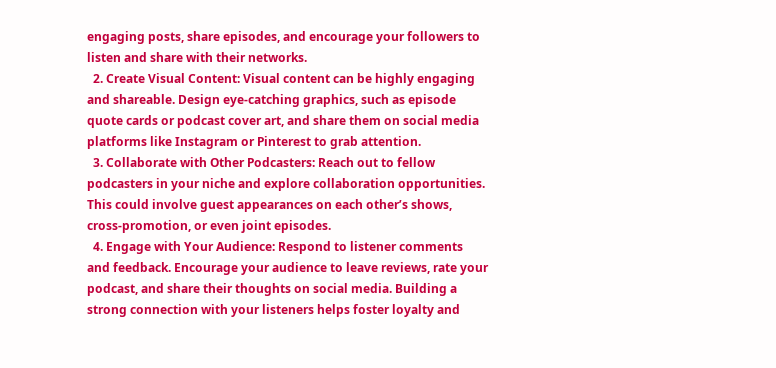engaging posts, share episodes, and encourage your followers to listen and share with their networks.
  2. Create Visual Content: Visual content can be highly engaging and shareable. Design eye-catching graphics, such as episode quote cards or podcast cover art, and share them on social media platforms like Instagram or Pinterest to grab attention.
  3. Collaborate with Other Podcasters: Reach out to fellow podcasters in your niche and explore collaboration opportunities. This could involve guest appearances on each other’s shows, cross-promotion, or even joint episodes.
  4. Engage with Your Audience: Respond to listener comments and feedback. Encourage your audience to leave reviews, rate your podcast, and share their thoughts on social media. Building a strong connection with your listeners helps foster loyalty and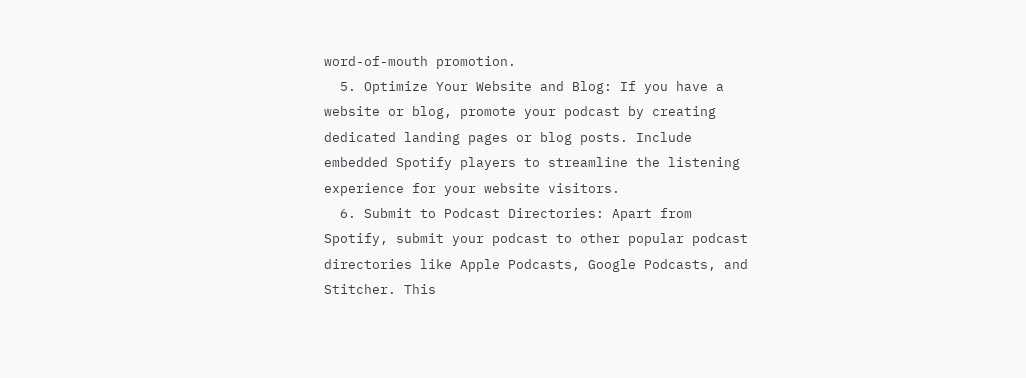word-of-mouth promotion.
  5. Optimize Your Website and Blog: If you have a website or blog, promote your podcast by creating dedicated landing pages or blog posts. Include embedded Spotify players to streamline the listening experience for your website visitors.
  6. Submit to Podcast Directories: Apart from Spotify, submit your podcast to other popular podcast directories like Apple Podcasts, Google Podcasts, and Stitcher. This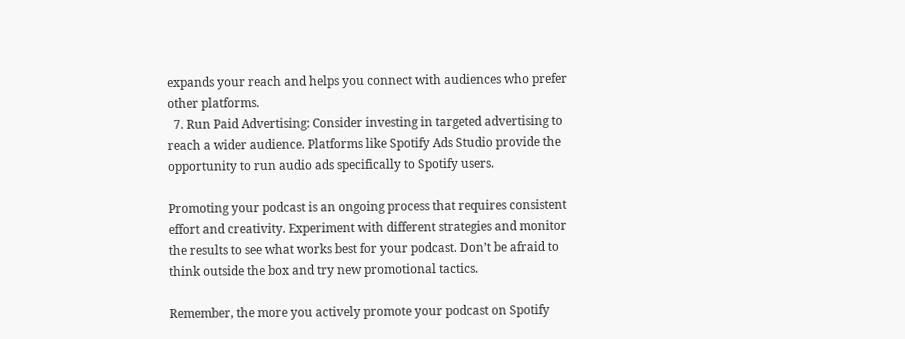expands your reach and helps you connect with audiences who prefer other platforms.
  7. Run Paid Advertising: Consider investing in targeted advertising to reach a wider audience. Platforms like Spotify Ads Studio provide the opportunity to run audio ads specifically to Spotify users.

Promoting your podcast is an ongoing process that requires consistent effort and creativity. Experiment with different strategies and monitor the results to see what works best for your podcast. Don’t be afraid to think outside the box and try new promotional tactics.

Remember, the more you actively promote your podcast on Spotify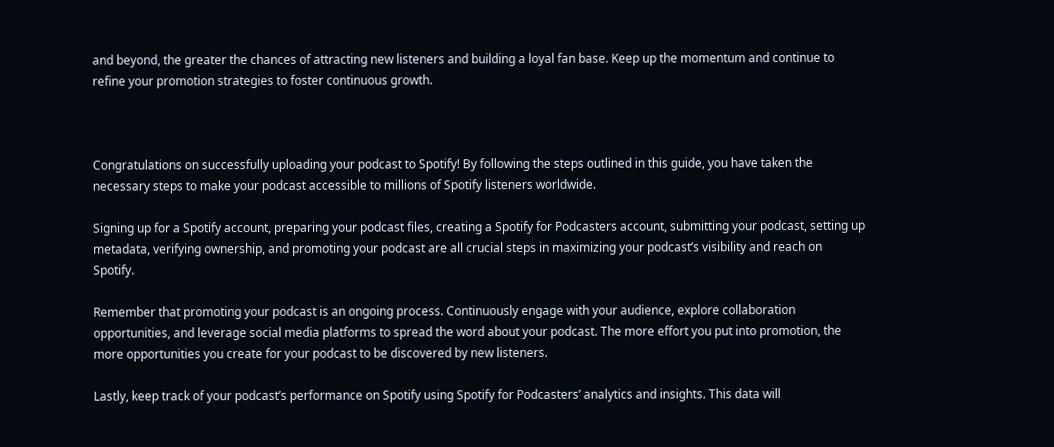and beyond, the greater the chances of attracting new listeners and building a loyal fan base. Keep up the momentum and continue to refine your promotion strategies to foster continuous growth.



Congratulations on successfully uploading your podcast to Spotify! By following the steps outlined in this guide, you have taken the necessary steps to make your podcast accessible to millions of Spotify listeners worldwide.

Signing up for a Spotify account, preparing your podcast files, creating a Spotify for Podcasters account, submitting your podcast, setting up metadata, verifying ownership, and promoting your podcast are all crucial steps in maximizing your podcast’s visibility and reach on Spotify.

Remember that promoting your podcast is an ongoing process. Continuously engage with your audience, explore collaboration opportunities, and leverage social media platforms to spread the word about your podcast. The more effort you put into promotion, the more opportunities you create for your podcast to be discovered by new listeners.

Lastly, keep track of your podcast’s performance on Spotify using Spotify for Podcasters’ analytics and insights. This data will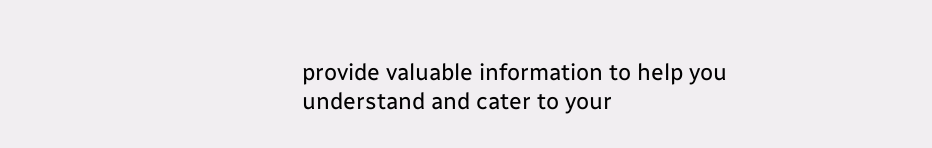provide valuable information to help you understand and cater to your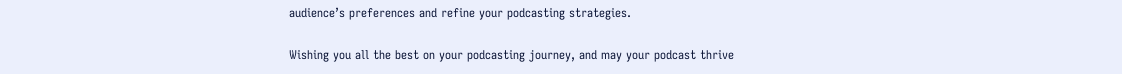audience’s preferences and refine your podcasting strategies.

Wishing you all the best on your podcasting journey, and may your podcast thrive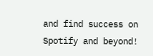and find success on Spotify and beyond!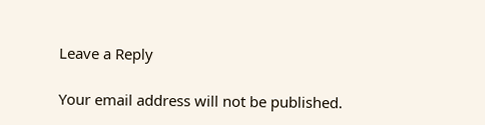Leave a Reply

Your email address will not be published.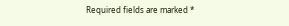Required fields are marked *